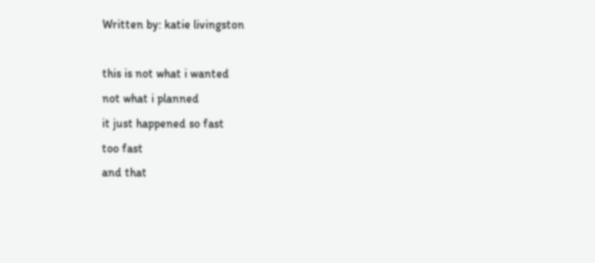Written by: katie livingston

this is not what i wanted
not what i planned
it just happened so fast
too fast
and that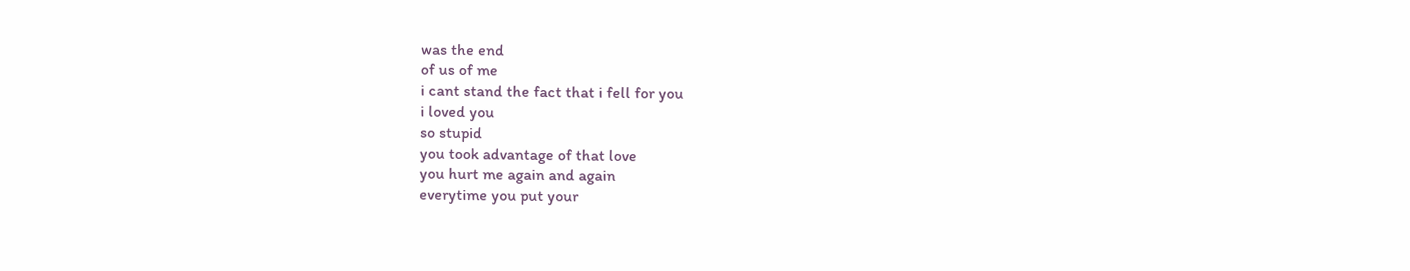was the end
of us of me
i cant stand the fact that i fell for you
i loved you
so stupid
you took advantage of that love
you hurt me again and again
everytime you put your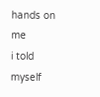hands on me
i told myself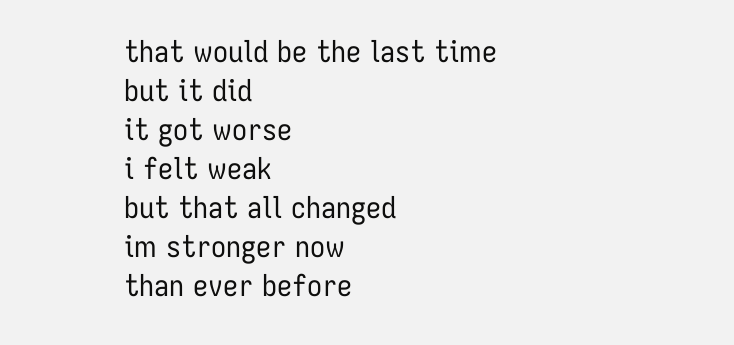that would be the last time
but it did
it got worse
i felt weak
but that all changed
im stronger now
than ever before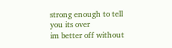strong enough to tell you its over
im better off without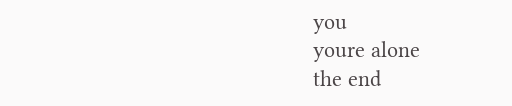you
youre alone
the end